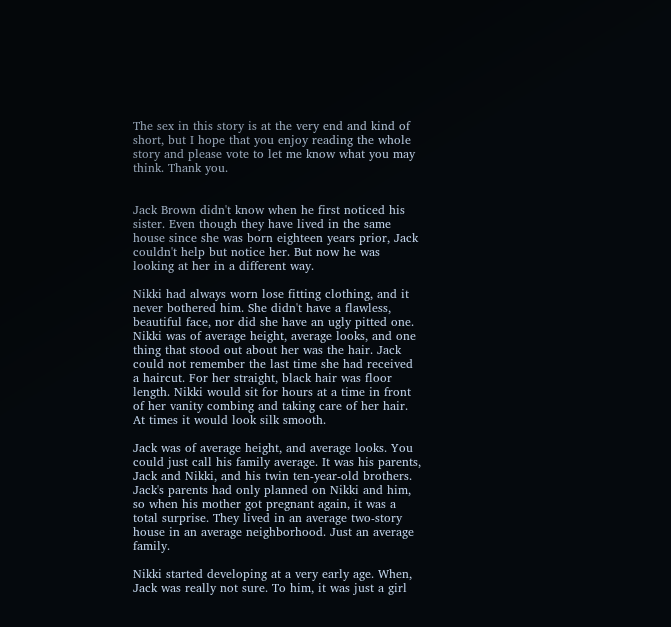The sex in this story is at the very end and kind of short, but I hope that you enjoy reading the whole story and please vote to let me know what you may think. Thank you.


Jack Brown didn't know when he first noticed his sister. Even though they have lived in the same house since she was born eighteen years prior, Jack couldn't help but notice her. But now he was looking at her in a different way.

Nikki had always worn lose fitting clothing, and it never bothered him. She didn't have a flawless, beautiful face, nor did she have an ugly pitted one. Nikki was of average height, average looks, and one thing that stood out about her was the hair. Jack could not remember the last time she had received a haircut. For her straight, black hair was floor length. Nikki would sit for hours at a time in front of her vanity combing and taking care of her hair. At times it would look silk smooth.

Jack was of average height, and average looks. You could just call his family average. It was his parents, Jack and Nikki, and his twin ten-year-old brothers. Jack's parents had only planned on Nikki and him, so when his mother got pregnant again, it was a total surprise. They lived in an average two-story house in an average neighborhood. Just an average family.

Nikki started developing at a very early age. When, Jack was really not sure. To him, it was just a girl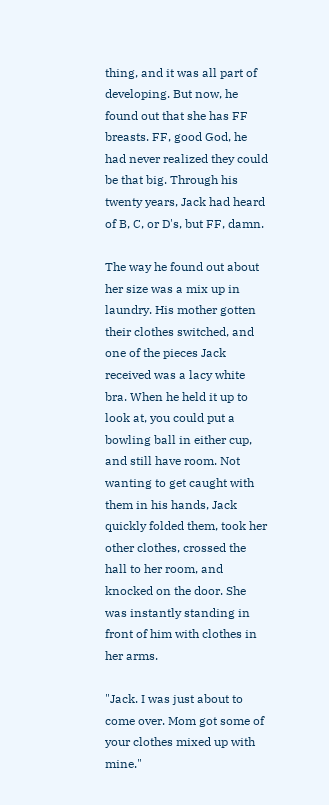thing, and it was all part of developing. But now, he found out that she has FF breasts. FF, good God, he had never realized they could be that big. Through his twenty years, Jack had heard of B, C, or D's, but FF, damn.

The way he found out about her size was a mix up in laundry. His mother gotten their clothes switched, and one of the pieces Jack received was a lacy white bra. When he held it up to look at, you could put a bowling ball in either cup, and still have room. Not wanting to get caught with them in his hands, Jack quickly folded them, took her other clothes, crossed the hall to her room, and knocked on the door. She was instantly standing in front of him with clothes in her arms.

"Jack. I was just about to come over. Mom got some of your clothes mixed up with mine."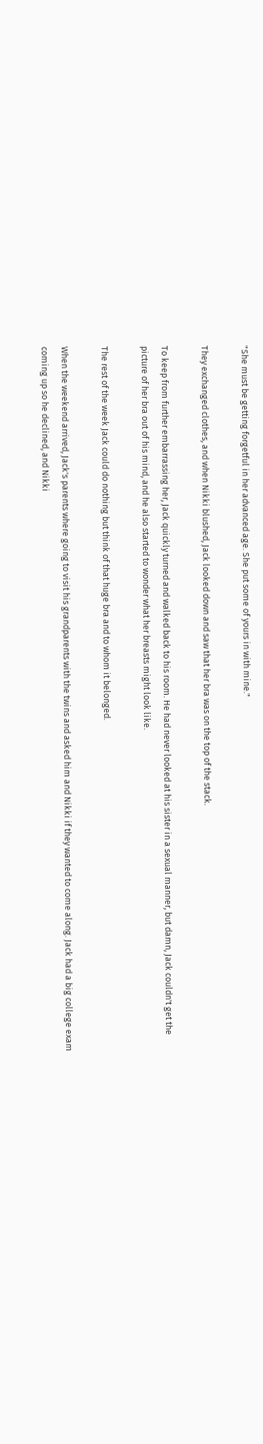"She must be getting forgetful in her advanced age. She put some of yours in with mine."

They exchanged clothes, and when Nikki blushed, Jack looked down and saw that her bra was on the top of the stack.

To keep from further embarrassing her, Jack quickly turned and walked back to his room. He had never looked at his sister in a sexual manner, but damn, Jack couldn't get the picture of her bra out of his mind, and he also started to wonder what her breasts might look like.

The rest of the week Jack could do nothing but think of that huge bra and to whom it belonged.

When the weekend arrived, Jack's parents where going to visit his grandparents with the twins and asked him and Nikki if they wanted to come along. Jack had a big college exam coming up so he declined, and Nikki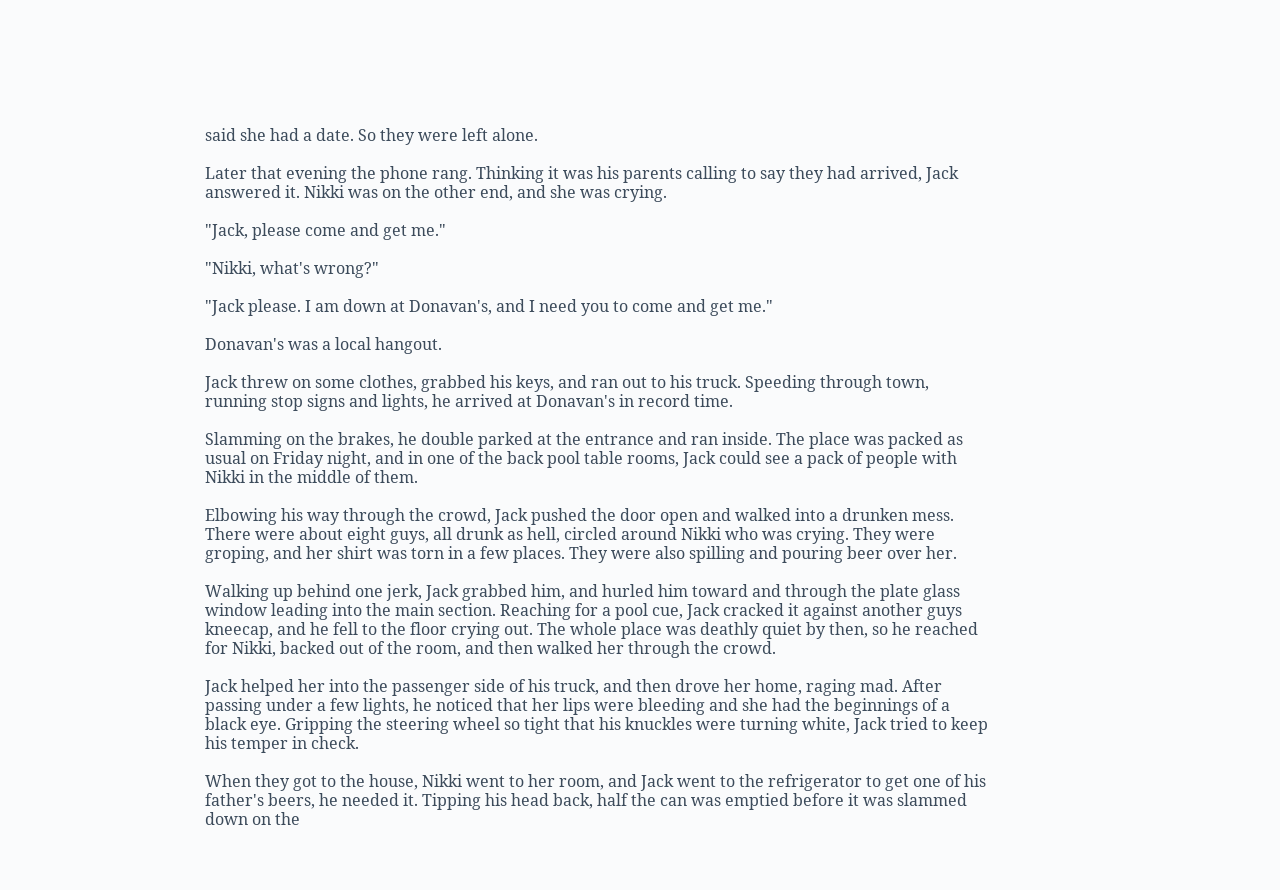said she had a date. So they were left alone.

Later that evening the phone rang. Thinking it was his parents calling to say they had arrived, Jack answered it. Nikki was on the other end, and she was crying.

"Jack, please come and get me."

"Nikki, what's wrong?"

"Jack please. I am down at Donavan's, and I need you to come and get me."

Donavan's was a local hangout.

Jack threw on some clothes, grabbed his keys, and ran out to his truck. Speeding through town, running stop signs and lights, he arrived at Donavan's in record time.

Slamming on the brakes, he double parked at the entrance and ran inside. The place was packed as usual on Friday night, and in one of the back pool table rooms, Jack could see a pack of people with Nikki in the middle of them.

Elbowing his way through the crowd, Jack pushed the door open and walked into a drunken mess. There were about eight guys, all drunk as hell, circled around Nikki who was crying. They were groping, and her shirt was torn in a few places. They were also spilling and pouring beer over her.

Walking up behind one jerk, Jack grabbed him, and hurled him toward and through the plate glass window leading into the main section. Reaching for a pool cue, Jack cracked it against another guys kneecap, and he fell to the floor crying out. The whole place was deathly quiet by then, so he reached for Nikki, backed out of the room, and then walked her through the crowd.

Jack helped her into the passenger side of his truck, and then drove her home, raging mad. After passing under a few lights, he noticed that her lips were bleeding and she had the beginnings of a black eye. Gripping the steering wheel so tight that his knuckles were turning white, Jack tried to keep his temper in check.

When they got to the house, Nikki went to her room, and Jack went to the refrigerator to get one of his father's beers, he needed it. Tipping his head back, half the can was emptied before it was slammed down on the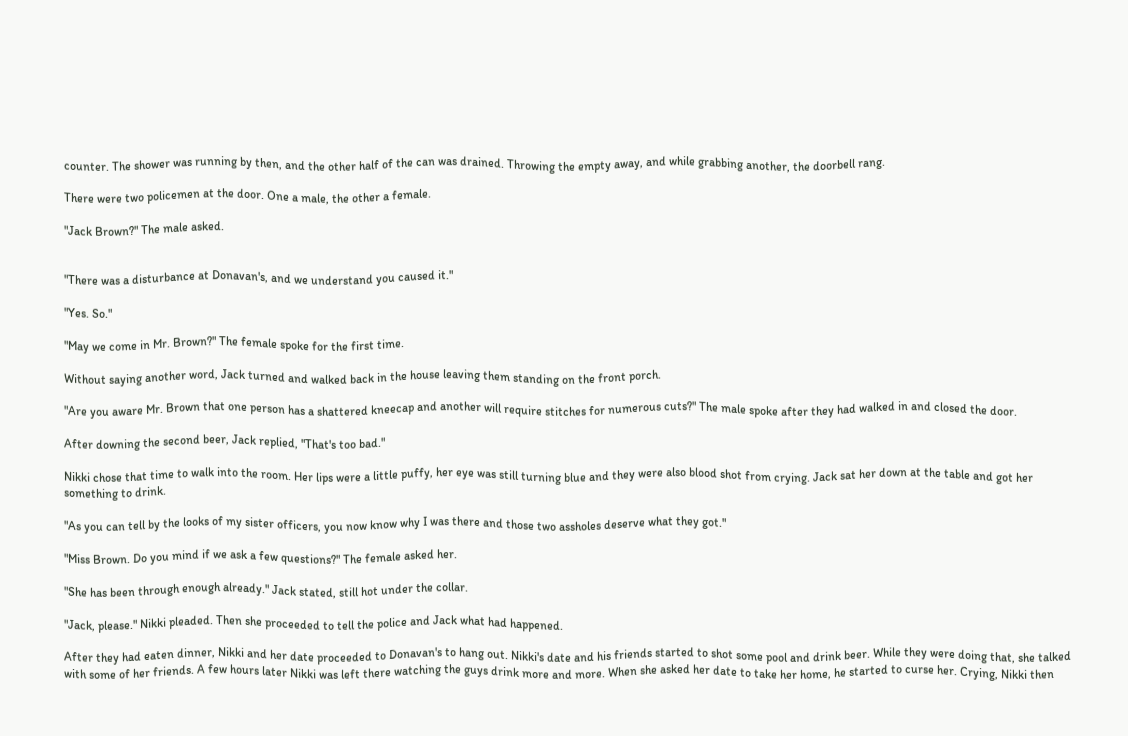counter. The shower was running by then, and the other half of the can was drained. Throwing the empty away, and while grabbing another, the doorbell rang.

There were two policemen at the door. One a male, the other a female.

"Jack Brown?" The male asked.


"There was a disturbance at Donavan's, and we understand you caused it."

"Yes. So."

"May we come in Mr. Brown?" The female spoke for the first time.

Without saying another word, Jack turned and walked back in the house leaving them standing on the front porch.

"Are you aware Mr. Brown that one person has a shattered kneecap and another will require stitches for numerous cuts?" The male spoke after they had walked in and closed the door.

After downing the second beer, Jack replied, "That's too bad."

Nikki chose that time to walk into the room. Her lips were a little puffy, her eye was still turning blue and they were also blood shot from crying. Jack sat her down at the table and got her something to drink.

"As you can tell by the looks of my sister officers, you now know why I was there and those two assholes deserve what they got."

"Miss Brown. Do you mind if we ask a few questions?" The female asked her.

"She has been through enough already." Jack stated, still hot under the collar.

"Jack, please." Nikki pleaded. Then she proceeded to tell the police and Jack what had happened.

After they had eaten dinner, Nikki and her date proceeded to Donavan's to hang out. Nikki's date and his friends started to shot some pool and drink beer. While they were doing that, she talked with some of her friends. A few hours later Nikki was left there watching the guys drink more and more. When she asked her date to take her home, he started to curse her. Crying, Nikki then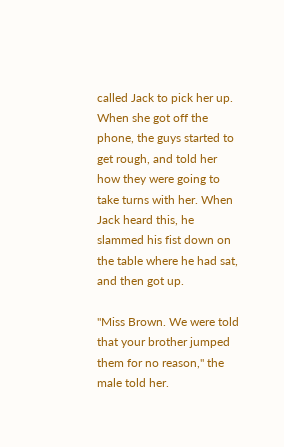called Jack to pick her up. When she got off the phone, the guys started to get rough, and told her how they were going to take turns with her. When Jack heard this, he slammed his fist down on the table where he had sat, and then got up.

"Miss Brown. We were told that your brother jumped them for no reason," the male told her.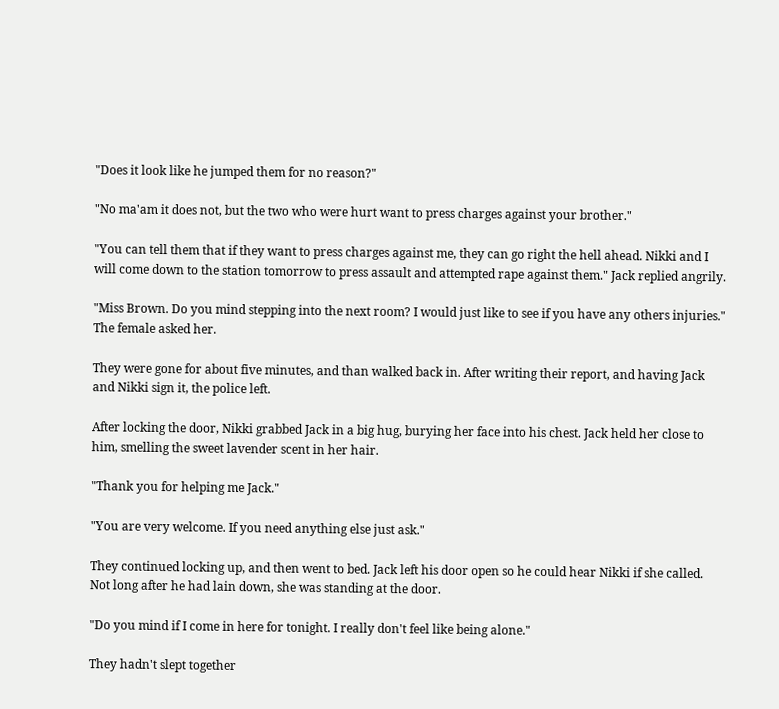"Does it look like he jumped them for no reason?"

"No ma'am it does not, but the two who were hurt want to press charges against your brother."

"You can tell them that if they want to press charges against me, they can go right the hell ahead. Nikki and I will come down to the station tomorrow to press assault and attempted rape against them." Jack replied angrily.

"Miss Brown. Do you mind stepping into the next room? I would just like to see if you have any others injuries." The female asked her.

They were gone for about five minutes, and than walked back in. After writing their report, and having Jack and Nikki sign it, the police left.

After locking the door, Nikki grabbed Jack in a big hug, burying her face into his chest. Jack held her close to him, smelling the sweet lavender scent in her hair.

"Thank you for helping me Jack."

"You are very welcome. If you need anything else just ask."

They continued locking up, and then went to bed. Jack left his door open so he could hear Nikki if she called. Not long after he had lain down, she was standing at the door.

"Do you mind if I come in here for tonight. I really don't feel like being alone."

They hadn't slept together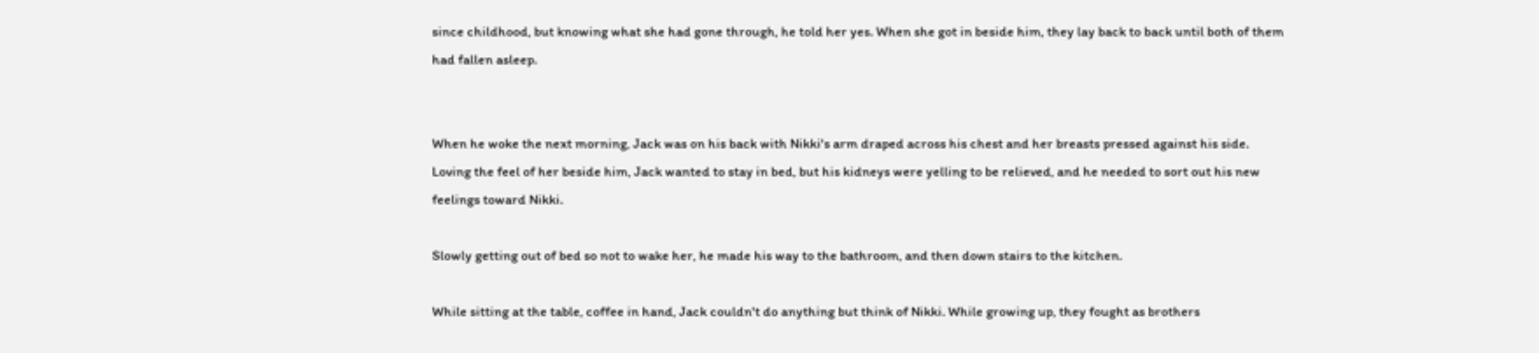since childhood, but knowing what she had gone through, he told her yes. When she got in beside him, they lay back to back until both of them had fallen asleep.


When he woke the next morning, Jack was on his back with Nikki's arm draped across his chest and her breasts pressed against his side. Loving the feel of her beside him, Jack wanted to stay in bed, but his kidneys were yelling to be relieved, and he needed to sort out his new feelings toward Nikki.

Slowly getting out of bed so not to wake her, he made his way to the bathroom, and then down stairs to the kitchen.

While sitting at the table, coffee in hand, Jack couldn't do anything but think of Nikki. While growing up, they fought as brothers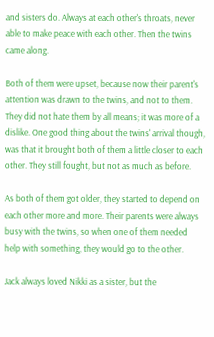and sisters do. Always at each other's throats, never able to make peace with each other. Then the twins came along.

Both of them were upset, because now their parent's attention was drawn to the twins, and not to them. They did not hate them by all means; it was more of a dislike. One good thing about the twins' arrival though, was that it brought both of them a little closer to each other. They still fought, but not as much as before.

As both of them got older, they started to depend on each other more and more. Their parents were always busy with the twins, so when one of them needed help with something, they would go to the other.

Jack always loved Nikki as a sister, but the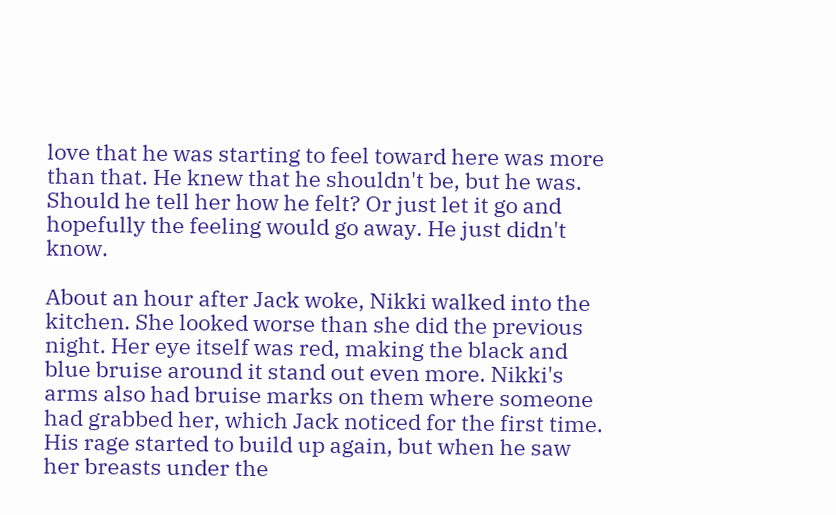love that he was starting to feel toward here was more than that. He knew that he shouldn't be, but he was. Should he tell her how he felt? Or just let it go and hopefully the feeling would go away. He just didn't know.

About an hour after Jack woke, Nikki walked into the kitchen. She looked worse than she did the previous night. Her eye itself was red, making the black and blue bruise around it stand out even more. Nikki's arms also had bruise marks on them where someone had grabbed her, which Jack noticed for the first time. His rage started to build up again, but when he saw her breasts under the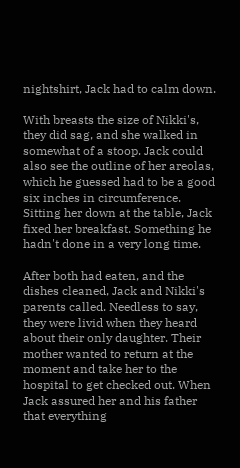nightshirt, Jack had to calm down.

With breasts the size of Nikki's, they did sag, and she walked in somewhat of a stoop. Jack could also see the outline of her areolas, which he guessed had to be a good six inches in circumference. Sitting her down at the table, Jack fixed her breakfast. Something he hadn't done in a very long time.

After both had eaten, and the dishes cleaned, Jack and Nikki's parents called. Needless to say, they were livid when they heard about their only daughter. Their mother wanted to return at the moment and take her to the hospital to get checked out. When Jack assured her and his father that everything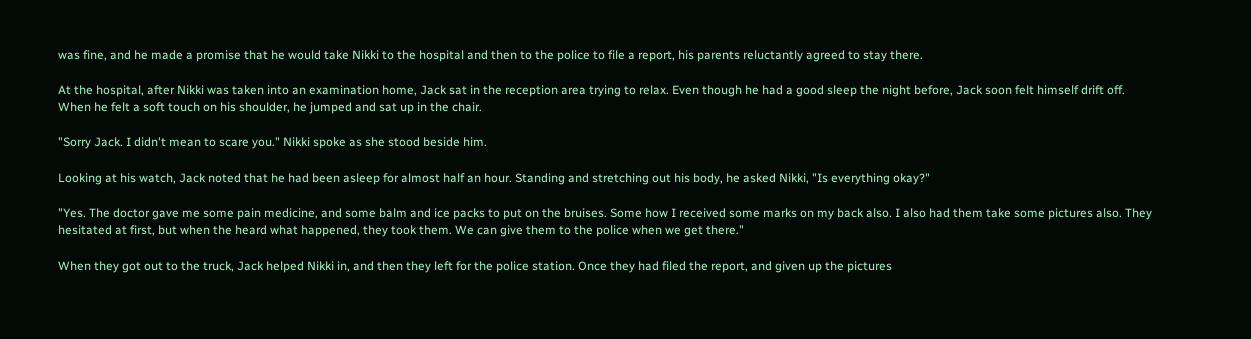was fine, and he made a promise that he would take Nikki to the hospital and then to the police to file a report, his parents reluctantly agreed to stay there.

At the hospital, after Nikki was taken into an examination home, Jack sat in the reception area trying to relax. Even though he had a good sleep the night before, Jack soon felt himself drift off. When he felt a soft touch on his shoulder, he jumped and sat up in the chair.

"Sorry Jack. I didn't mean to scare you." Nikki spoke as she stood beside him.

Looking at his watch, Jack noted that he had been asleep for almost half an hour. Standing and stretching out his body, he asked Nikki, "Is everything okay?"

"Yes. The doctor gave me some pain medicine, and some balm and ice packs to put on the bruises. Some how I received some marks on my back also. I also had them take some pictures also. They hesitated at first, but when the heard what happened, they took them. We can give them to the police when we get there."

When they got out to the truck, Jack helped Nikki in, and then they left for the police station. Once they had filed the report, and given up the pictures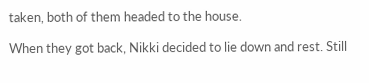taken, both of them headed to the house.

When they got back, Nikki decided to lie down and rest. Still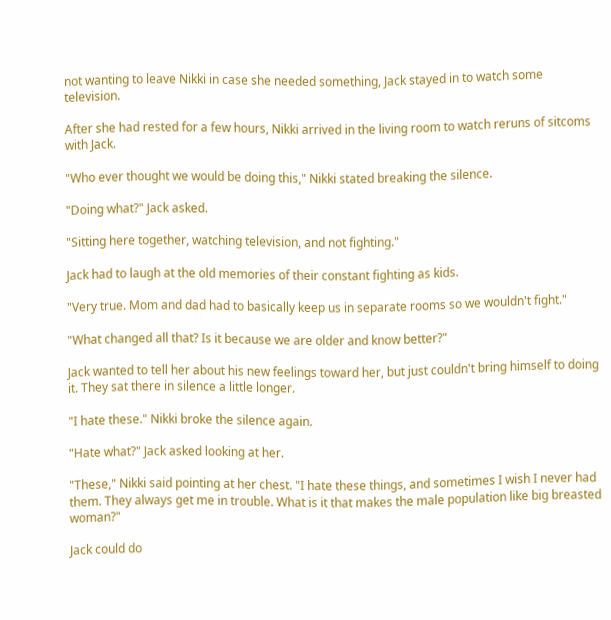not wanting to leave Nikki in case she needed something, Jack stayed in to watch some television.

After she had rested for a few hours, Nikki arrived in the living room to watch reruns of sitcoms with Jack.

"Who ever thought we would be doing this," Nikki stated breaking the silence.

"Doing what?" Jack asked.

"Sitting here together, watching television, and not fighting."

Jack had to laugh at the old memories of their constant fighting as kids.

"Very true. Mom and dad had to basically keep us in separate rooms so we wouldn't fight."

"What changed all that? Is it because we are older and know better?"

Jack wanted to tell her about his new feelings toward her, but just couldn't bring himself to doing it. They sat there in silence a little longer.

"I hate these." Nikki broke the silence again.

"Hate what?" Jack asked looking at her.

"These," Nikki said pointing at her chest. "I hate these things, and sometimes I wish I never had them. They always get me in trouble. What is it that makes the male population like big breasted woman?"

Jack could do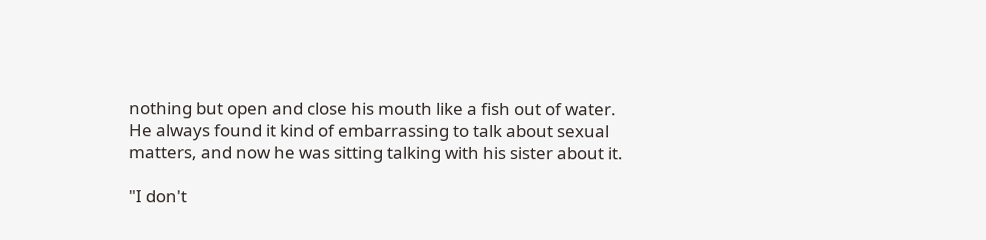nothing but open and close his mouth like a fish out of water. He always found it kind of embarrassing to talk about sexual matters, and now he was sitting talking with his sister about it.

"I don't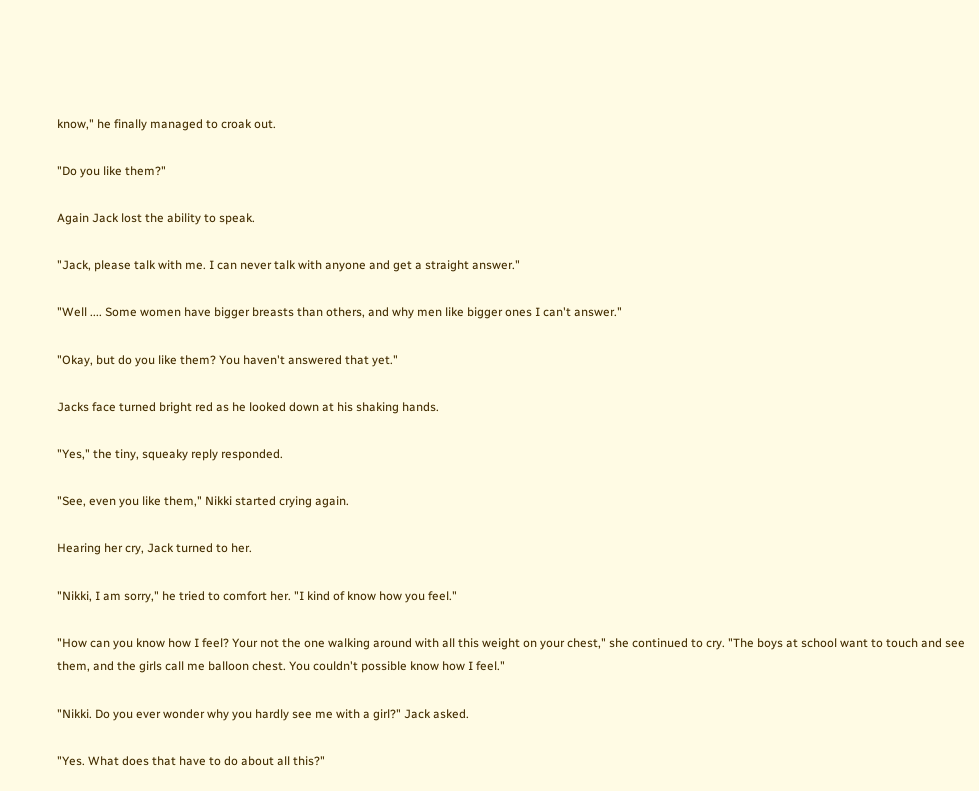know," he finally managed to croak out.

"Do you like them?"

Again Jack lost the ability to speak.

"Jack, please talk with me. I can never talk with anyone and get a straight answer."

"Well .... Some women have bigger breasts than others, and why men like bigger ones I can't answer."

"Okay, but do you like them? You haven't answered that yet."

Jacks face turned bright red as he looked down at his shaking hands.

"Yes," the tiny, squeaky reply responded.

"See, even you like them," Nikki started crying again.

Hearing her cry, Jack turned to her.

"Nikki, I am sorry," he tried to comfort her. "I kind of know how you feel."

"How can you know how I feel? Your not the one walking around with all this weight on your chest," she continued to cry. "The boys at school want to touch and see them, and the girls call me balloon chest. You couldn't possible know how I feel."

"Nikki. Do you ever wonder why you hardly see me with a girl?" Jack asked.

"Yes. What does that have to do about all this?"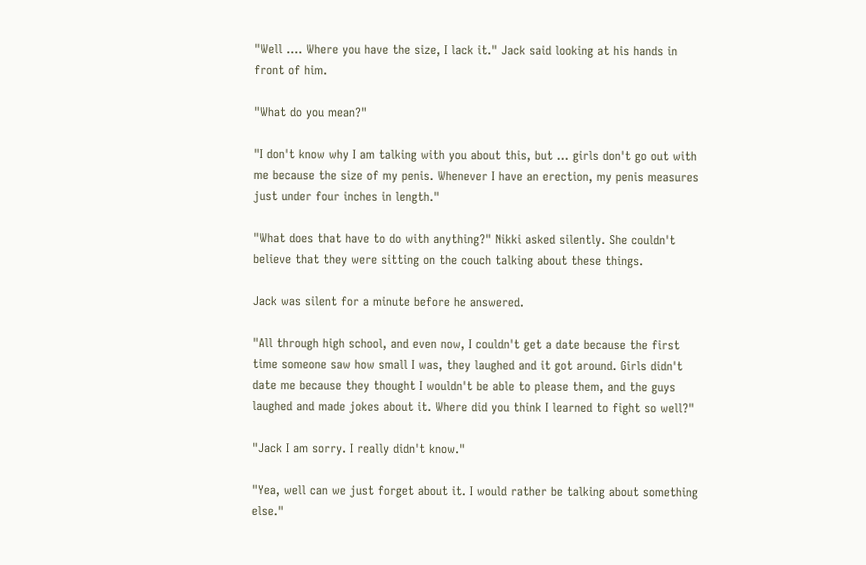"Well .... Where you have the size, I lack it." Jack said looking at his hands in front of him.

"What do you mean?"

"I don't know why I am talking with you about this, but ... girls don't go out with me because the size of my penis. Whenever I have an erection, my penis measures just under four inches in length."

"What does that have to do with anything?" Nikki asked silently. She couldn't believe that they were sitting on the couch talking about these things.

Jack was silent for a minute before he answered.

"All through high school, and even now, I couldn't get a date because the first time someone saw how small I was, they laughed and it got around. Girls didn't date me because they thought I wouldn't be able to please them, and the guys laughed and made jokes about it. Where did you think I learned to fight so well?"

"Jack I am sorry. I really didn't know."

"Yea, well can we just forget about it. I would rather be talking about something else."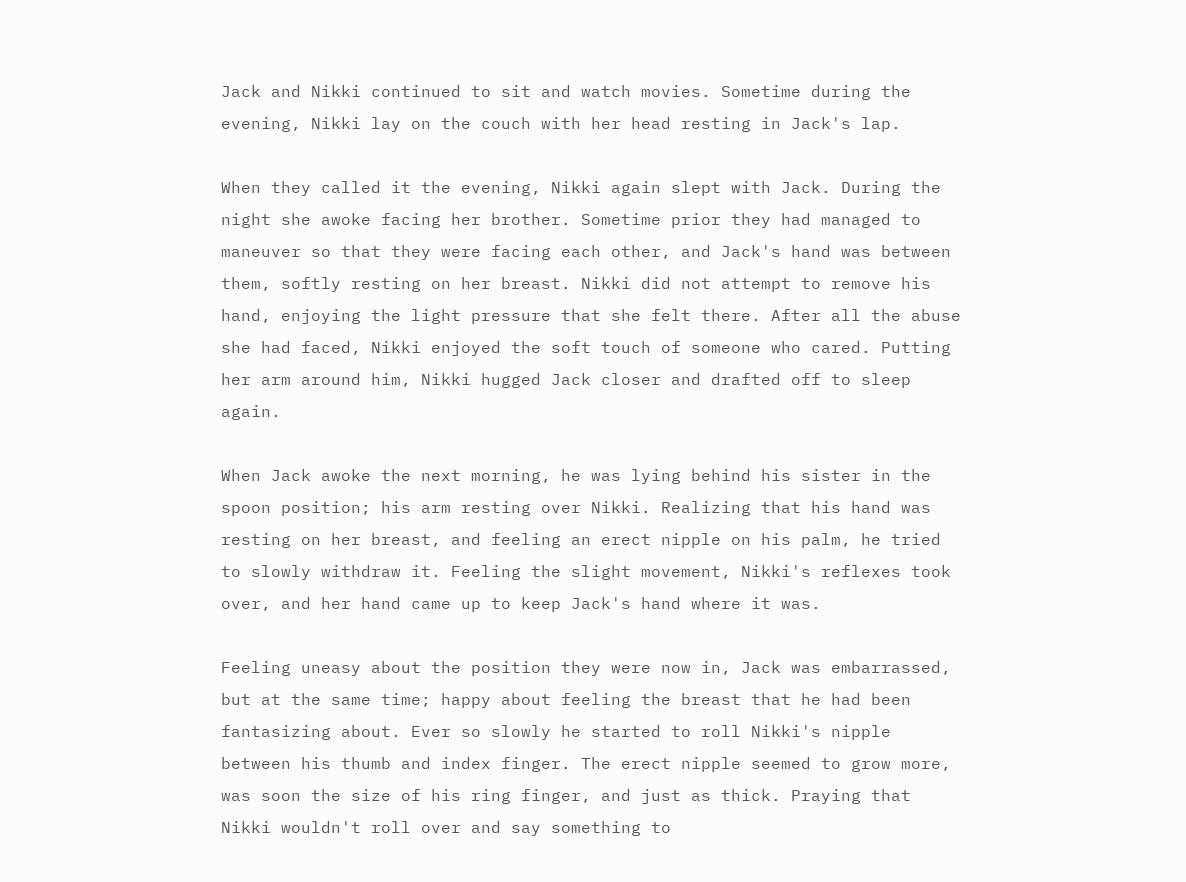Jack and Nikki continued to sit and watch movies. Sometime during the evening, Nikki lay on the couch with her head resting in Jack's lap.

When they called it the evening, Nikki again slept with Jack. During the night she awoke facing her brother. Sometime prior they had managed to maneuver so that they were facing each other, and Jack's hand was between them, softly resting on her breast. Nikki did not attempt to remove his hand, enjoying the light pressure that she felt there. After all the abuse she had faced, Nikki enjoyed the soft touch of someone who cared. Putting her arm around him, Nikki hugged Jack closer and drafted off to sleep again.

When Jack awoke the next morning, he was lying behind his sister in the spoon position; his arm resting over Nikki. Realizing that his hand was resting on her breast, and feeling an erect nipple on his palm, he tried to slowly withdraw it. Feeling the slight movement, Nikki's reflexes took over, and her hand came up to keep Jack's hand where it was.

Feeling uneasy about the position they were now in, Jack was embarrassed, but at the same time; happy about feeling the breast that he had been fantasizing about. Ever so slowly he started to roll Nikki's nipple between his thumb and index finger. The erect nipple seemed to grow more, was soon the size of his ring finger, and just as thick. Praying that Nikki wouldn't roll over and say something to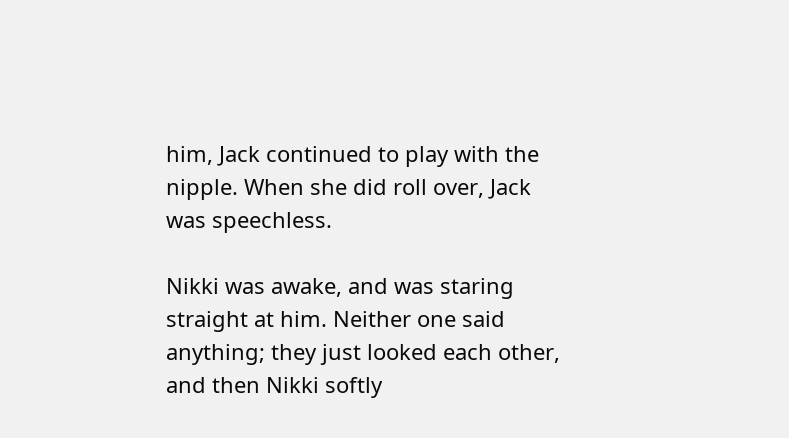him, Jack continued to play with the nipple. When she did roll over, Jack was speechless.

Nikki was awake, and was staring straight at him. Neither one said anything; they just looked each other, and then Nikki softly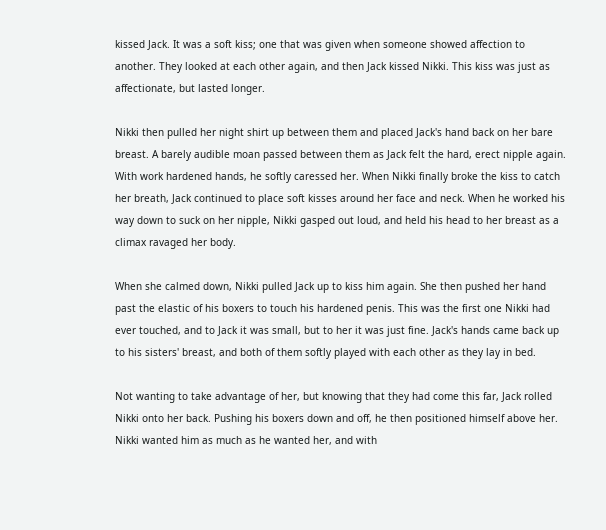kissed Jack. It was a soft kiss; one that was given when someone showed affection to another. They looked at each other again, and then Jack kissed Nikki. This kiss was just as affectionate, but lasted longer.

Nikki then pulled her night shirt up between them and placed Jack's hand back on her bare breast. A barely audible moan passed between them as Jack felt the hard, erect nipple again. With work hardened hands, he softly caressed her. When Nikki finally broke the kiss to catch her breath, Jack continued to place soft kisses around her face and neck. When he worked his way down to suck on her nipple, Nikki gasped out loud, and held his head to her breast as a climax ravaged her body.

When she calmed down, Nikki pulled Jack up to kiss him again. She then pushed her hand past the elastic of his boxers to touch his hardened penis. This was the first one Nikki had ever touched, and to Jack it was small, but to her it was just fine. Jack's hands came back up to his sisters' breast, and both of them softly played with each other as they lay in bed.

Not wanting to take advantage of her, but knowing that they had come this far, Jack rolled Nikki onto her back. Pushing his boxers down and off, he then positioned himself above her. Nikki wanted him as much as he wanted her, and with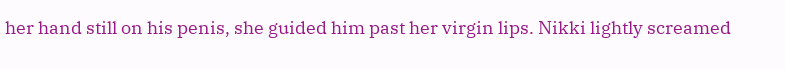her hand still on his penis, she guided him past her virgin lips. Nikki lightly screamed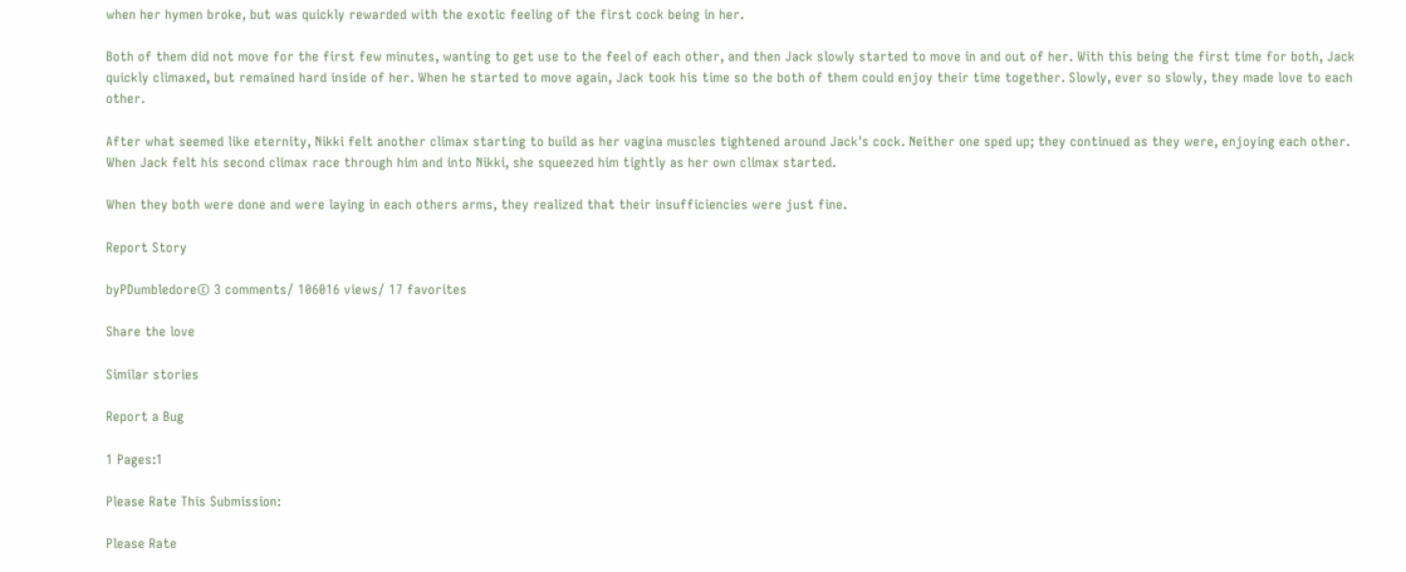when her hymen broke, but was quickly rewarded with the exotic feeling of the first cock being in her.

Both of them did not move for the first few minutes, wanting to get use to the feel of each other, and then Jack slowly started to move in and out of her. With this being the first time for both, Jack quickly climaxed, but remained hard inside of her. When he started to move again, Jack took his time so the both of them could enjoy their time together. Slowly, ever so slowly, they made love to each other.

After what seemed like eternity, Nikki felt another climax starting to build as her vagina muscles tightened around Jack's cock. Neither one sped up; they continued as they were, enjoying each other. When Jack felt his second climax race through him and into Nikki, she squeezed him tightly as her own climax started.

When they both were done and were laying in each others arms, they realized that their insufficiencies were just fine.

Report Story

byPDumbledore© 3 comments/ 106016 views/ 17 favorites

Share the love

Similar stories

Report a Bug

1 Pages:1

Please Rate This Submission:

Please Rate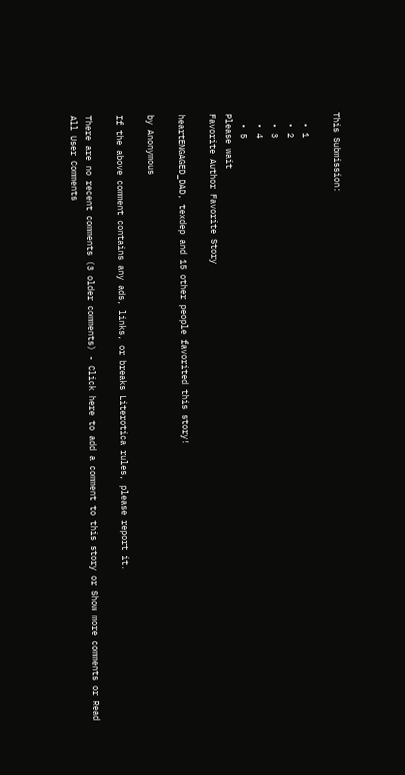This Submission:

  • 1
  • 2
  • 3
  • 4
  • 5
Please wait
Favorite Author Favorite Story

heartENGAGED_DAD, texdep and 15 other people favorited this story!

by Anonymous

If the above comment contains any ads, links, or breaks Literotica rules, please report it.

There are no recent comments (3 older comments) - Click here to add a comment to this story or Show more comments or Read All User Comments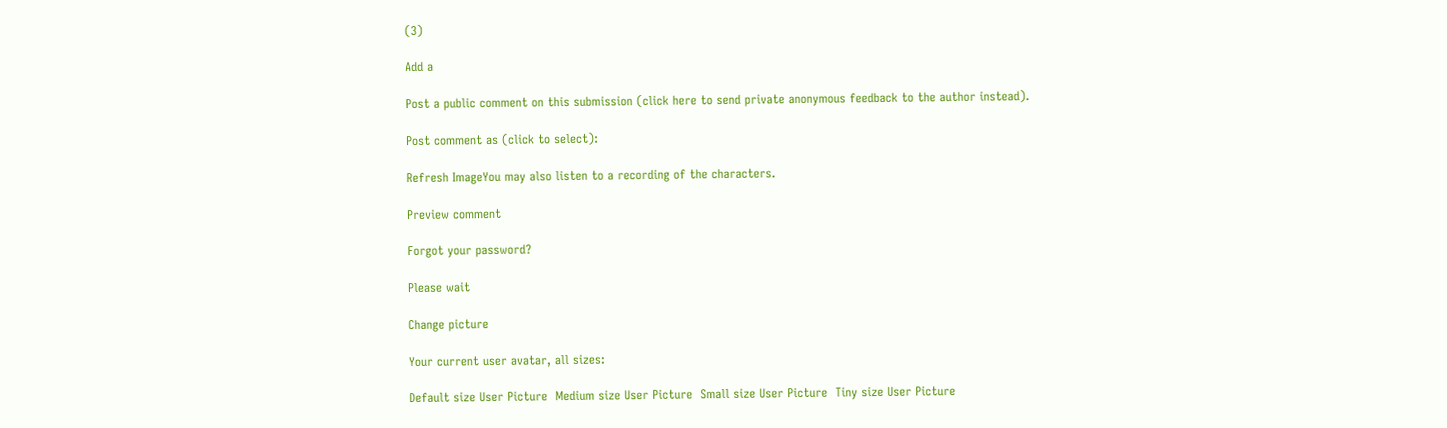(3)

Add a

Post a public comment on this submission (click here to send private anonymous feedback to the author instead).

Post comment as (click to select):

Refresh ImageYou may also listen to a recording of the characters.

Preview comment

Forgot your password?

Please wait

Change picture

Your current user avatar, all sizes:

Default size User Picture  Medium size User Picture  Small size User Picture  Tiny size User Picture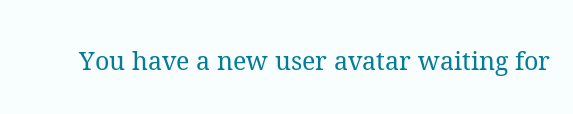You have a new user avatar waiting for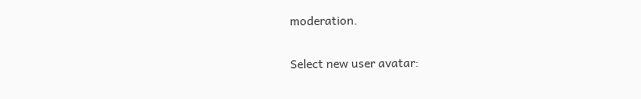moderation.

Select new user avatar: